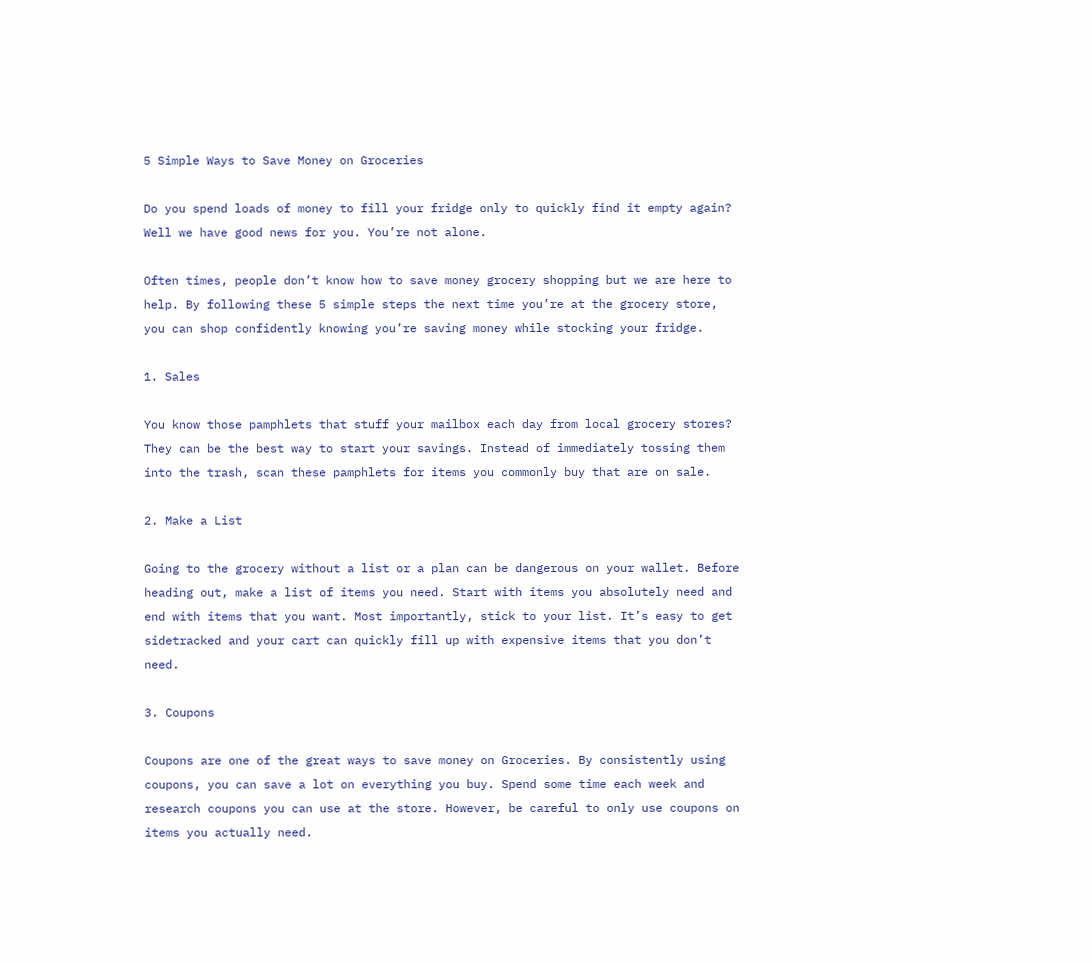5 Simple Ways to Save Money on Groceries

Do you spend loads of money to fill your fridge only to quickly find it empty again?
Well we have good news for you. You’re not alone.

Often times, people don’t know how to save money grocery shopping but we are here to help. By following these 5 simple steps the next time you’re at the grocery store, you can shop confidently knowing you’re saving money while stocking your fridge.

1. Sales

You know those pamphlets that stuff your mailbox each day from local grocery stores? They can be the best way to start your savings. Instead of immediately tossing them into the trash, scan these pamphlets for items you commonly buy that are on sale.

2. Make a List

Going to the grocery without a list or a plan can be dangerous on your wallet. Before heading out, make a list of items you need. Start with items you absolutely need and end with items that you want. Most importantly, stick to your list. It’s easy to get sidetracked and your cart can quickly fill up with expensive items that you don’t need.

3. Coupons

Coupons are one of the great ways to save money on Groceries. By consistently using coupons, you can save a lot on everything you buy. Spend some time each week and research coupons you can use at the store. However, be careful to only use coupons on items you actually need.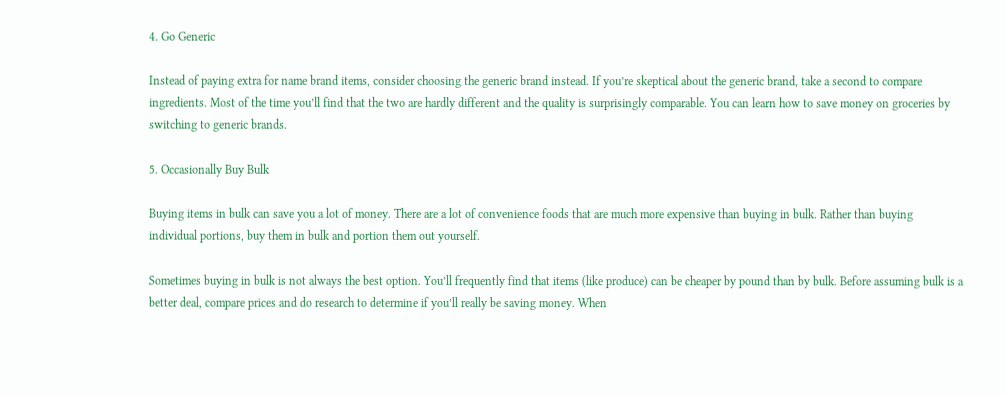4. Go Generic

Instead of paying extra for name brand items, consider choosing the generic brand instead. If you’re skeptical about the generic brand, take a second to compare ingredients. Most of the time you’ll find that the two are hardly different and the quality is surprisingly comparable. You can learn how to save money on groceries by switching to generic brands.

5. Occasionally Buy Bulk

Buying items in bulk can save you a lot of money. There are a lot of convenience foods that are much more expensive than buying in bulk. Rather than buying individual portions, buy them in bulk and portion them out yourself.

Sometimes buying in bulk is not always the best option. You’ll frequently find that items (like produce) can be cheaper by pound than by bulk. Before assuming bulk is a better deal, compare prices and do research to determine if you’ll really be saving money. When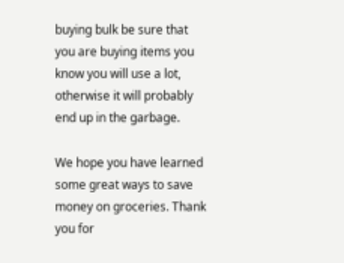buying bulk be sure that you are buying items you know you will use a lot, otherwise it will probably end up in the garbage.

We hope you have learned some great ways to save money on groceries. Thank you for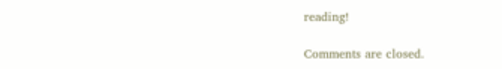reading!

Comments are closed.